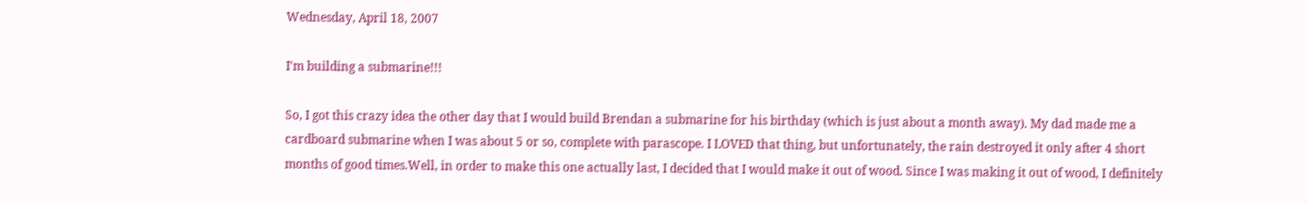Wednesday, April 18, 2007

I'm building a submarine!!!

So, I got this crazy idea the other day that I would build Brendan a submarine for his birthday (which is just about a month away). My dad made me a cardboard submarine when I was about 5 or so, complete with parascope. I LOVED that thing, but unfortunately, the rain destroyed it only after 4 short months of good times.Well, in order to make this one actually last, I decided that I would make it out of wood. Since I was making it out of wood, I definitely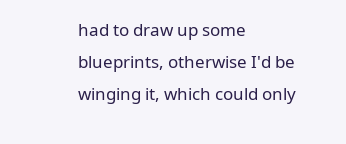had to draw up some blueprints, otherwise I'd be winging it, which could only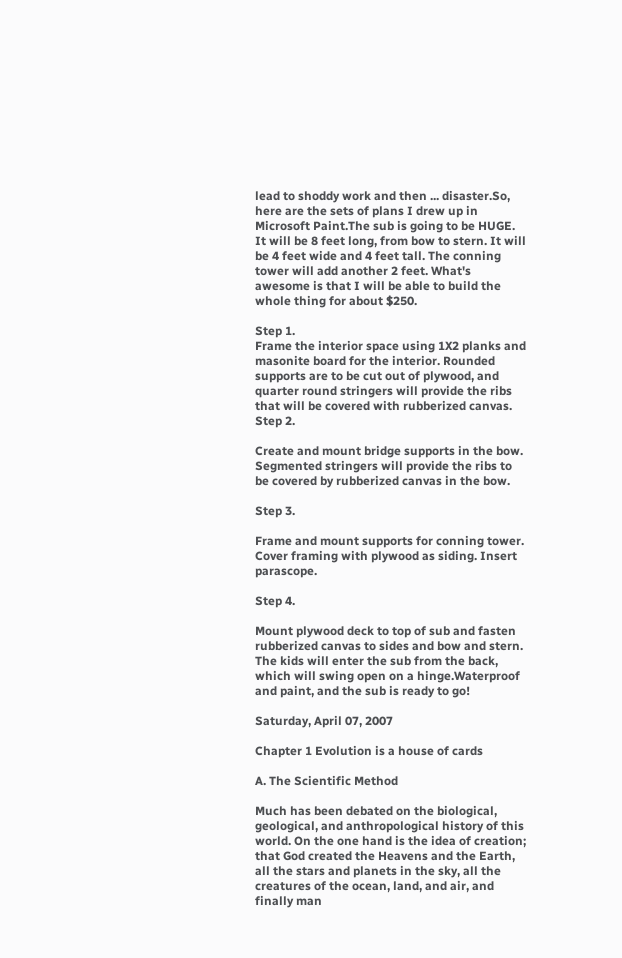lead to shoddy work and then ... disaster.So, here are the sets of plans I drew up in Microsoft Paint.The sub is going to be HUGE. It will be 8 feet long, from bow to stern. It will be 4 feet wide and 4 feet tall. The conning tower will add another 2 feet. What's awesome is that I will be able to build the whole thing for about $250.

Step 1.
Frame the interior space using 1X2 planks and masonite board for the interior. Rounded supports are to be cut out of plywood, and quarter round stringers will provide the ribs that will be covered with rubberized canvas.
Step 2.

Create and mount bridge supports in the bow. Segmented stringers will provide the ribs to be covered by rubberized canvas in the bow.

Step 3.

Frame and mount supports for conning tower. Cover framing with plywood as siding. Insert parascope.

Step 4.

Mount plywood deck to top of sub and fasten rubberized canvas to sides and bow and stern. The kids will enter the sub from the back, which will swing open on a hinge.Waterproof and paint, and the sub is ready to go!

Saturday, April 07, 2007

Chapter 1 Evolution is a house of cards

A. The Scientific Method

Much has been debated on the biological, geological, and anthropological history of this world. On the one hand is the idea of creation; that God created the Heavens and the Earth, all the stars and planets in the sky, all the creatures of the ocean, land, and air, and finally man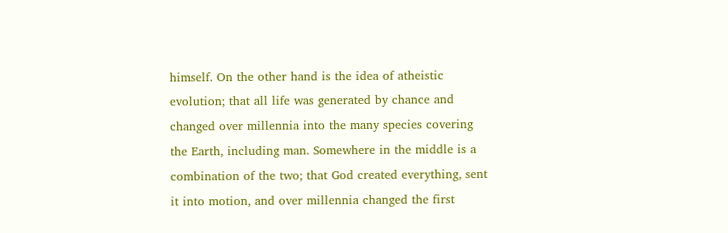himself. On the other hand is the idea of atheistic evolution; that all life was generated by chance and changed over millennia into the many species covering the Earth, including man. Somewhere in the middle is a combination of the two; that God created everything, sent it into motion, and over millennia changed the first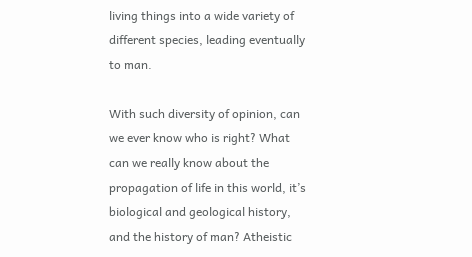living things into a wide variety of different species, leading eventually to man.

With such diversity of opinion, can we ever know who is right? What can we really know about the propagation of life in this world, it’s biological and geological history, and the history of man? Atheistic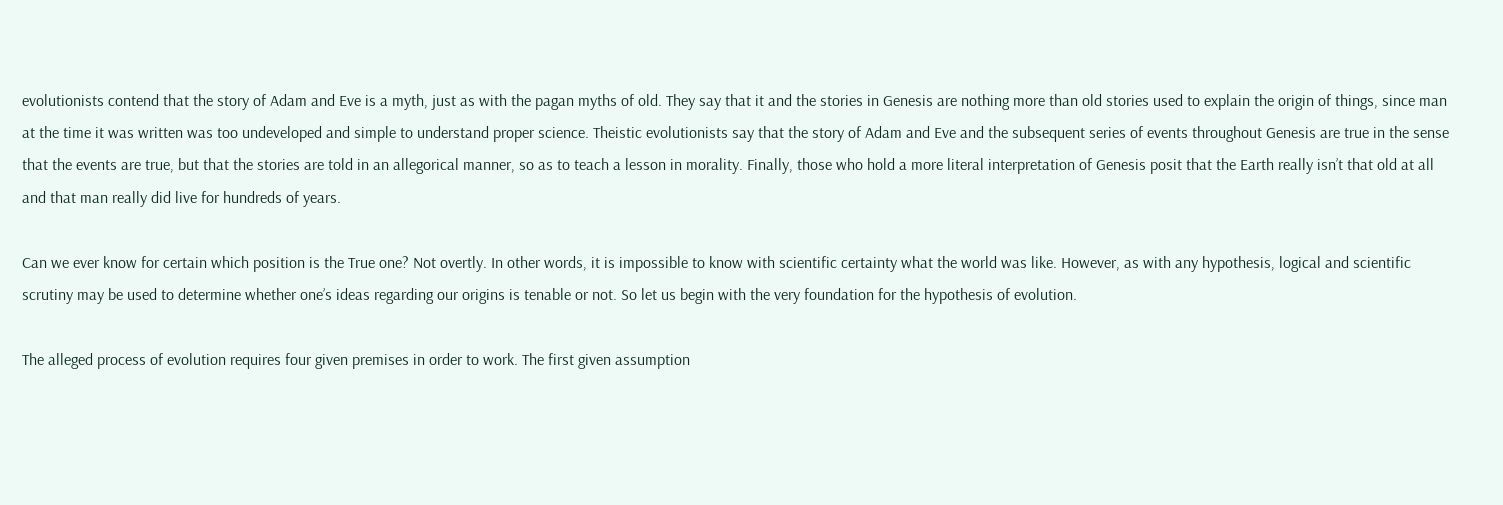evolutionists contend that the story of Adam and Eve is a myth, just as with the pagan myths of old. They say that it and the stories in Genesis are nothing more than old stories used to explain the origin of things, since man at the time it was written was too undeveloped and simple to understand proper science. Theistic evolutionists say that the story of Adam and Eve and the subsequent series of events throughout Genesis are true in the sense that the events are true, but that the stories are told in an allegorical manner, so as to teach a lesson in morality. Finally, those who hold a more literal interpretation of Genesis posit that the Earth really isn’t that old at all and that man really did live for hundreds of years.

Can we ever know for certain which position is the True one? Not overtly. In other words, it is impossible to know with scientific certainty what the world was like. However, as with any hypothesis, logical and scientific scrutiny may be used to determine whether one’s ideas regarding our origins is tenable or not. So let us begin with the very foundation for the hypothesis of evolution.

The alleged process of evolution requires four given premises in order to work. The first given assumption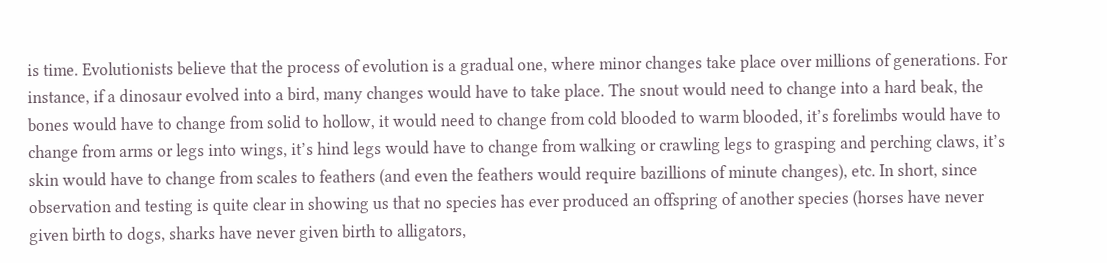is time. Evolutionists believe that the process of evolution is a gradual one, where minor changes take place over millions of generations. For instance, if a dinosaur evolved into a bird, many changes would have to take place. The snout would need to change into a hard beak, the bones would have to change from solid to hollow, it would need to change from cold blooded to warm blooded, it’s forelimbs would have to change from arms or legs into wings, it’s hind legs would have to change from walking or crawling legs to grasping and perching claws, it’s skin would have to change from scales to feathers (and even the feathers would require bazillions of minute changes), etc. In short, since observation and testing is quite clear in showing us that no species has ever produced an offspring of another species (horses have never given birth to dogs, sharks have never given birth to alligators,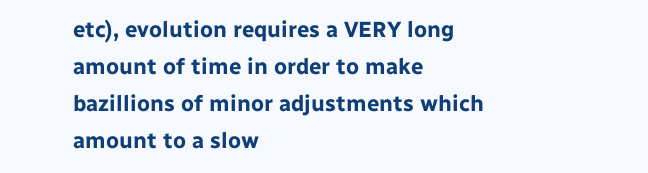etc), evolution requires a VERY long amount of time in order to make bazillions of minor adjustments which amount to a slow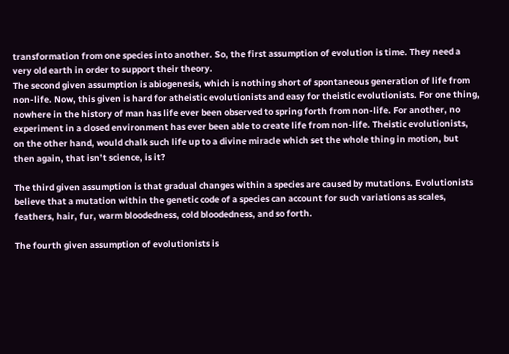transformation from one species into another. So, the first assumption of evolution is time. They need a very old earth in order to support their theory.
The second given assumption is abiogenesis, which is nothing short of spontaneous generation of life from non-life. Now, this given is hard for atheistic evolutionists and easy for theistic evolutionists. For one thing, nowhere in the history of man has life ever been observed to spring forth from non-life. For another, no experiment in a closed environment has ever been able to create life from non-life. Theistic evolutionists, on the other hand, would chalk such life up to a divine miracle which set the whole thing in motion, but then again, that isn’t science, is it?

The third given assumption is that gradual changes within a species are caused by mutations. Evolutionists believe that a mutation within the genetic code of a species can account for such variations as scales, feathers, hair, fur, warm bloodedness, cold bloodedness, and so forth.

The fourth given assumption of evolutionists is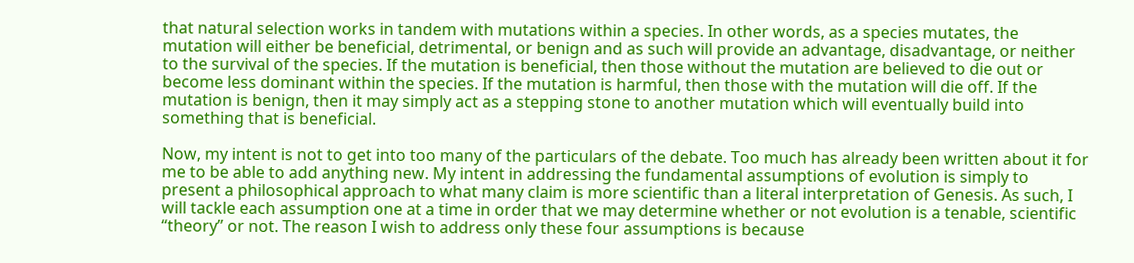that natural selection works in tandem with mutations within a species. In other words, as a species mutates, the mutation will either be beneficial, detrimental, or benign and as such will provide an advantage, disadvantage, or neither to the survival of the species. If the mutation is beneficial, then those without the mutation are believed to die out or become less dominant within the species. If the mutation is harmful, then those with the mutation will die off. If the mutation is benign, then it may simply act as a stepping stone to another mutation which will eventually build into something that is beneficial.

Now, my intent is not to get into too many of the particulars of the debate. Too much has already been written about it for me to be able to add anything new. My intent in addressing the fundamental assumptions of evolution is simply to present a philosophical approach to what many claim is more scientific than a literal interpretation of Genesis. As such, I will tackle each assumption one at a time in order that we may determine whether or not evolution is a tenable, scientific “theory” or not. The reason I wish to address only these four assumptions is because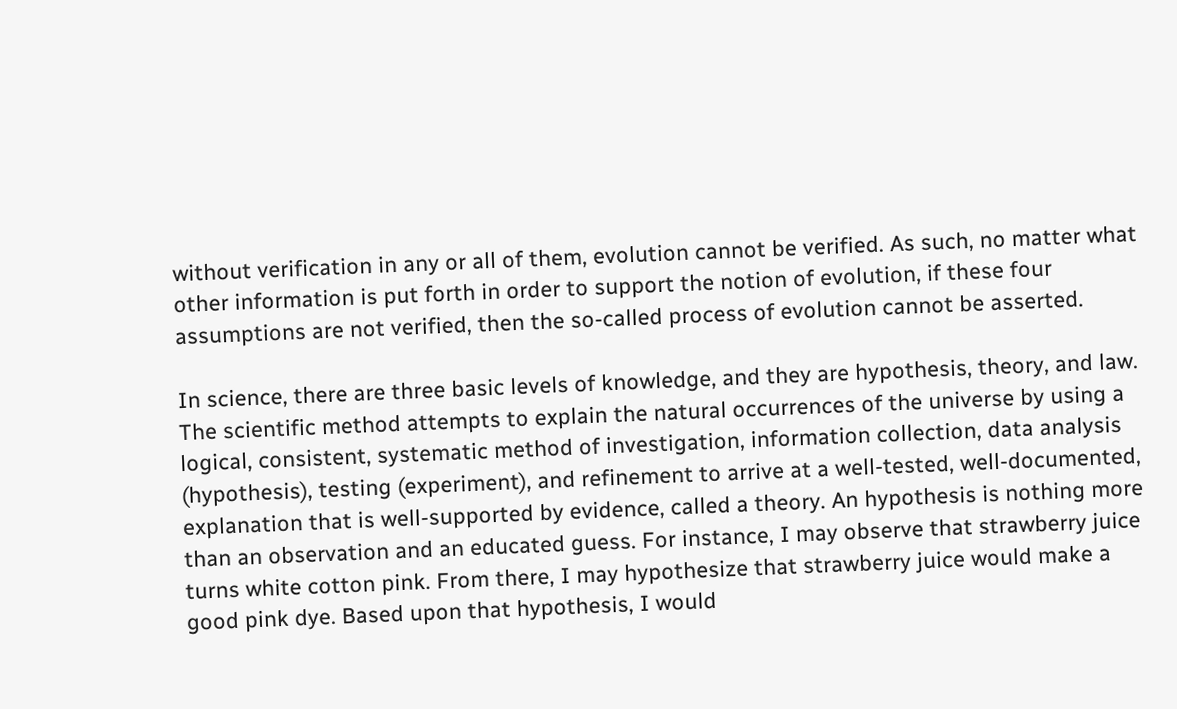without verification in any or all of them, evolution cannot be verified. As such, no matter what other information is put forth in order to support the notion of evolution, if these four assumptions are not verified, then the so-called process of evolution cannot be asserted.

In science, there are three basic levels of knowledge, and they are hypothesis, theory, and law. The scientific method attempts to explain the natural occurrences of the universe by using a logical, consistent, systematic method of investigation, information collection, data analysis (hypothesis), testing (experiment), and refinement to arrive at a well-tested, well-documented, explanation that is well-supported by evidence, called a theory. An hypothesis is nothing more than an observation and an educated guess. For instance, I may observe that strawberry juice turns white cotton pink. From there, I may hypothesize that strawberry juice would make a good pink dye. Based upon that hypothesis, I would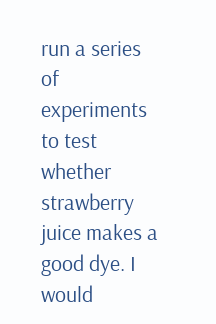run a series of experiments to test whether strawberry juice makes a good dye. I would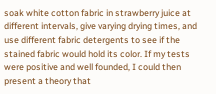soak white cotton fabric in strawberry juice at different intervals, give varying drying times, and use different fabric detergents to see if the stained fabric would hold its color. If my tests were positive and well founded, I could then present a theory that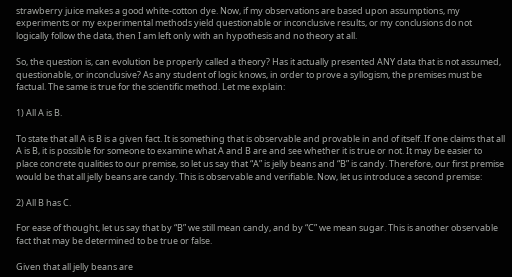strawberry juice makes a good white-cotton dye. Now, if my observations are based upon assumptions, my experiments or my experimental methods yield questionable or inconclusive results, or my conclusions do not logically follow the data, then I am left only with an hypothesis and no theory at all.

So, the question is, can evolution be properly called a theory? Has it actually presented ANY data that is not assumed, questionable, or inconclusive? As any student of logic knows, in order to prove a syllogism, the premises must be factual. The same is true for the scientific method. Let me explain:

1) All A is B.

To state that all A is B is a given fact. It is something that is observable and provable in and of itself. If one claims that all A is B, it is possible for someone to examine what A and B are and see whether it is true or not. It may be easier to place concrete qualities to our premise, so let us say that “A” is jelly beans and “B” is candy. Therefore, our first premise would be that all jelly beans are candy. This is observable and verifiable. Now, let us introduce a second premise:

2) All B has C.

For ease of thought, let us say that by “B” we still mean candy, and by “C” we mean sugar. This is another observable fact that may be determined to be true or false.

Given that all jelly beans are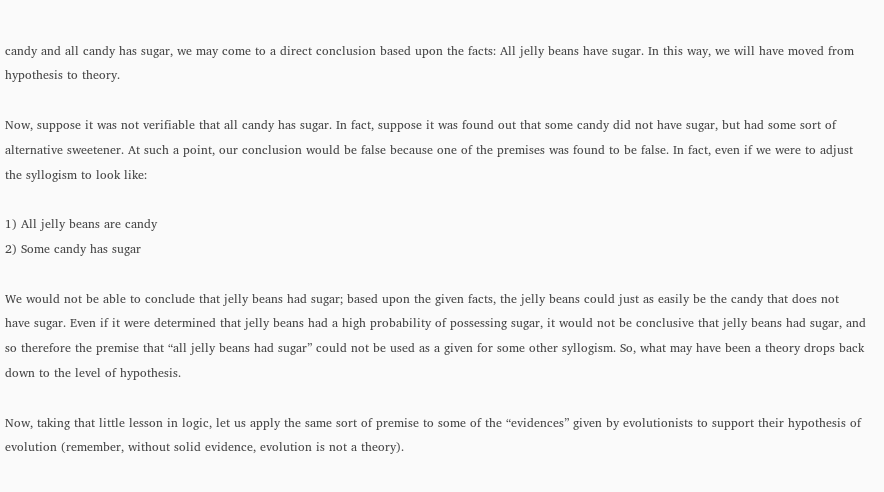candy and all candy has sugar, we may come to a direct conclusion based upon the facts: All jelly beans have sugar. In this way, we will have moved from hypothesis to theory.

Now, suppose it was not verifiable that all candy has sugar. In fact, suppose it was found out that some candy did not have sugar, but had some sort of alternative sweetener. At such a point, our conclusion would be false because one of the premises was found to be false. In fact, even if we were to adjust the syllogism to look like:

1) All jelly beans are candy
2) Some candy has sugar

We would not be able to conclude that jelly beans had sugar; based upon the given facts, the jelly beans could just as easily be the candy that does not have sugar. Even if it were determined that jelly beans had a high probability of possessing sugar, it would not be conclusive that jelly beans had sugar, and so therefore the premise that “all jelly beans had sugar” could not be used as a given for some other syllogism. So, what may have been a theory drops back down to the level of hypothesis.

Now, taking that little lesson in logic, let us apply the same sort of premise to some of the “evidences” given by evolutionists to support their hypothesis of evolution (remember, without solid evidence, evolution is not a theory).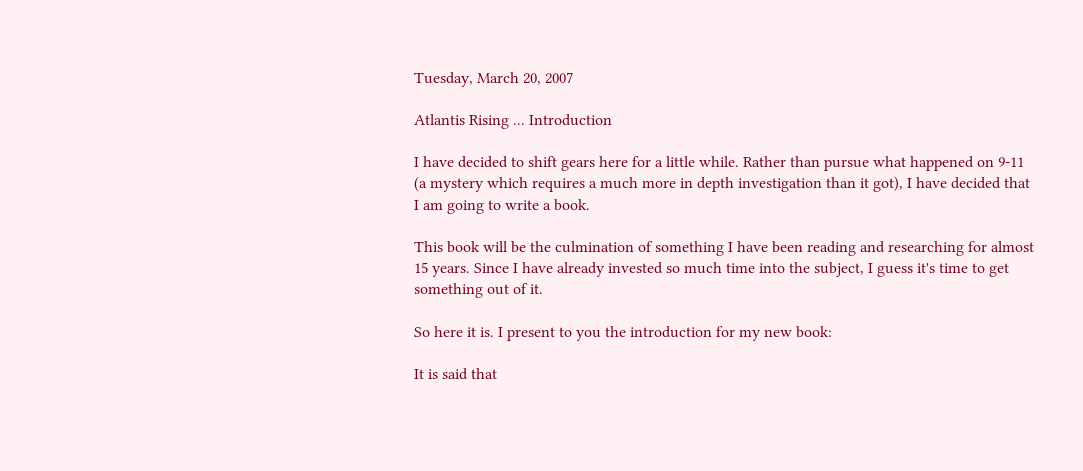Tuesday, March 20, 2007

Atlantis Rising ... Introduction

I have decided to shift gears here for a little while. Rather than pursue what happened on 9-11 (a mystery which requires a much more in depth investigation than it got), I have decided that I am going to write a book.

This book will be the culmination of something I have been reading and researching for almost 15 years. Since I have already invested so much time into the subject, I guess it's time to get something out of it.

So here it is. I present to you the introduction for my new book:

It is said that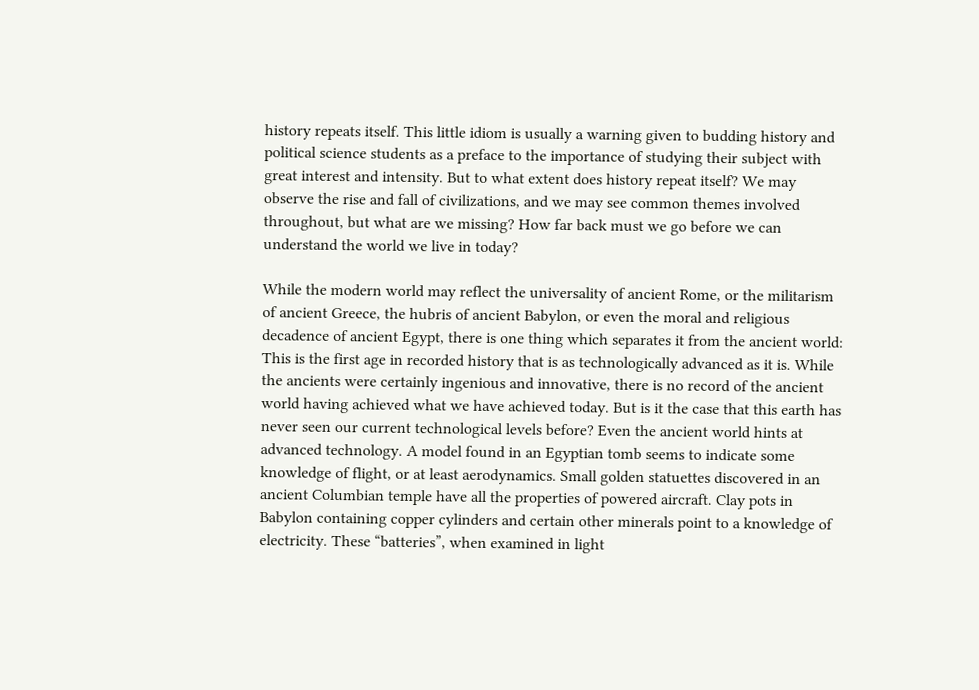history repeats itself. This little idiom is usually a warning given to budding history and political science students as a preface to the importance of studying their subject with great interest and intensity. But to what extent does history repeat itself? We may observe the rise and fall of civilizations, and we may see common themes involved throughout, but what are we missing? How far back must we go before we can understand the world we live in today?

While the modern world may reflect the universality of ancient Rome, or the militarism of ancient Greece, the hubris of ancient Babylon, or even the moral and religious decadence of ancient Egypt, there is one thing which separates it from the ancient world: This is the first age in recorded history that is as technologically advanced as it is. While the ancients were certainly ingenious and innovative, there is no record of the ancient world having achieved what we have achieved today. But is it the case that this earth has never seen our current technological levels before? Even the ancient world hints at advanced technology. A model found in an Egyptian tomb seems to indicate some knowledge of flight, or at least aerodynamics. Small golden statuettes discovered in an ancient Columbian temple have all the properties of powered aircraft. Clay pots in Babylon containing copper cylinders and certain other minerals point to a knowledge of electricity. These “batteries”, when examined in light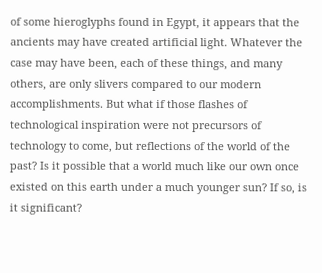of some hieroglyphs found in Egypt, it appears that the ancients may have created artificial light. Whatever the case may have been, each of these things, and many others, are only slivers compared to our modern accomplishments. But what if those flashes of technological inspiration were not precursors of technology to come, but reflections of the world of the past? Is it possible that a world much like our own once existed on this earth under a much younger sun? If so, is it significant?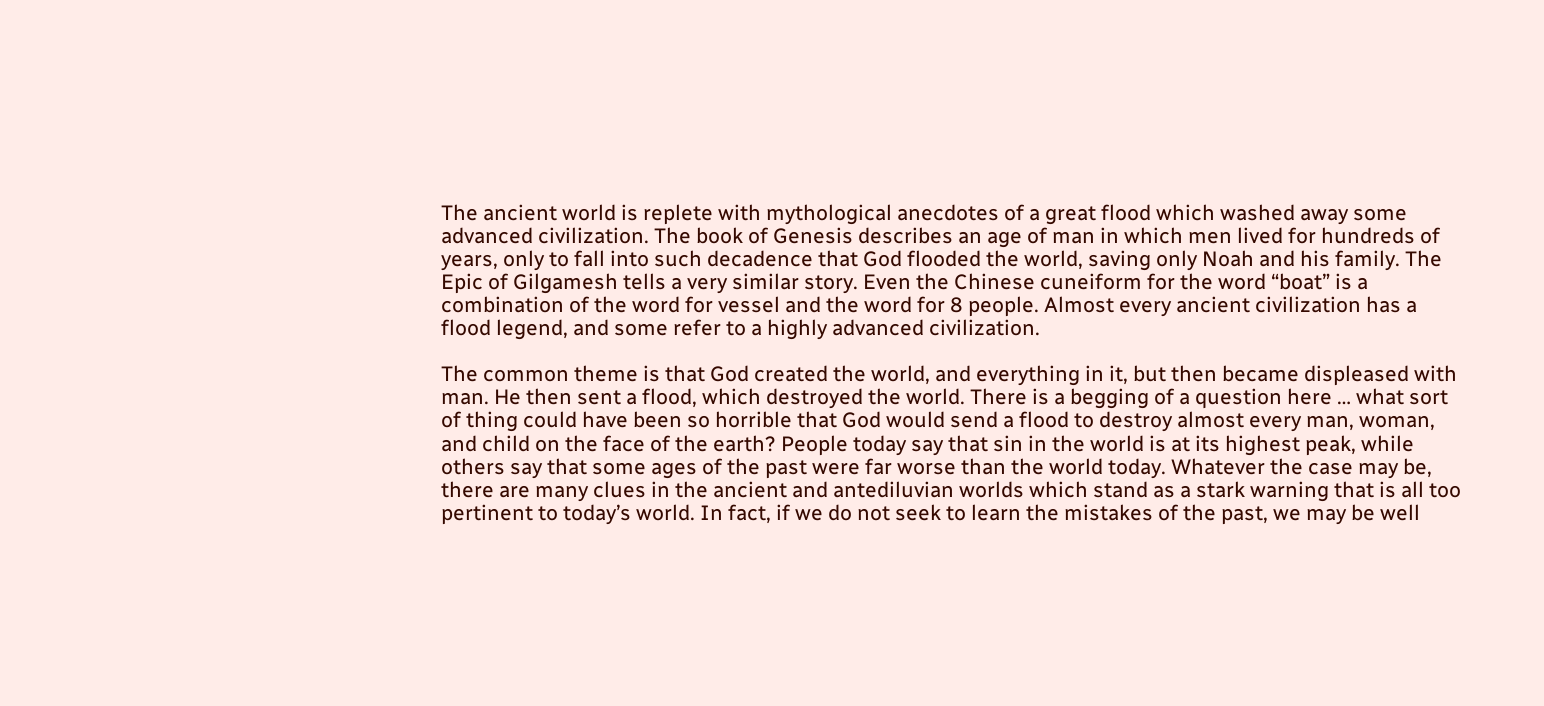The ancient world is replete with mythological anecdotes of a great flood which washed away some advanced civilization. The book of Genesis describes an age of man in which men lived for hundreds of years, only to fall into such decadence that God flooded the world, saving only Noah and his family. The Epic of Gilgamesh tells a very similar story. Even the Chinese cuneiform for the word “boat” is a combination of the word for vessel and the word for 8 people. Almost every ancient civilization has a flood legend, and some refer to a highly advanced civilization.

The common theme is that God created the world, and everything in it, but then became displeased with man. He then sent a flood, which destroyed the world. There is a begging of a question here … what sort of thing could have been so horrible that God would send a flood to destroy almost every man, woman, and child on the face of the earth? People today say that sin in the world is at its highest peak, while others say that some ages of the past were far worse than the world today. Whatever the case may be, there are many clues in the ancient and antediluvian worlds which stand as a stark warning that is all too pertinent to today’s world. In fact, if we do not seek to learn the mistakes of the past, we may be well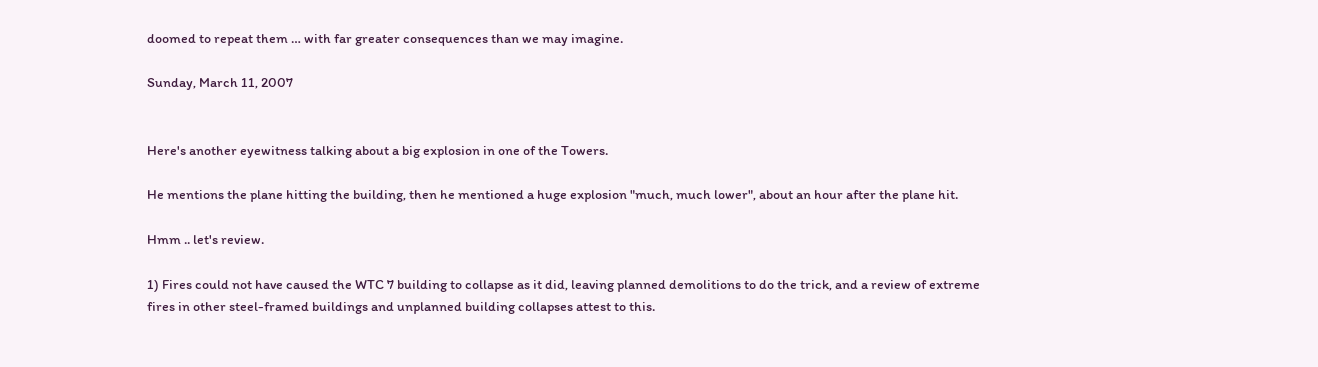doomed to repeat them … with far greater consequences than we may imagine.

Sunday, March 11, 2007


Here's another eyewitness talking about a big explosion in one of the Towers.

He mentions the plane hitting the building, then he mentioned a huge explosion "much, much lower", about an hour after the plane hit.

Hmm .. let's review.

1) Fires could not have caused the WTC 7 building to collapse as it did, leaving planned demolitions to do the trick, and a review of extreme fires in other steel-framed buildings and unplanned building collapses attest to this.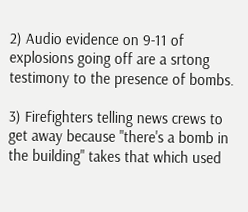2) Audio evidence on 9-11 of explosions going off are a srtong testimony to the presence of bombs.

3) Firefighters telling news crews to get away because "there's a bomb in the building" takes that which used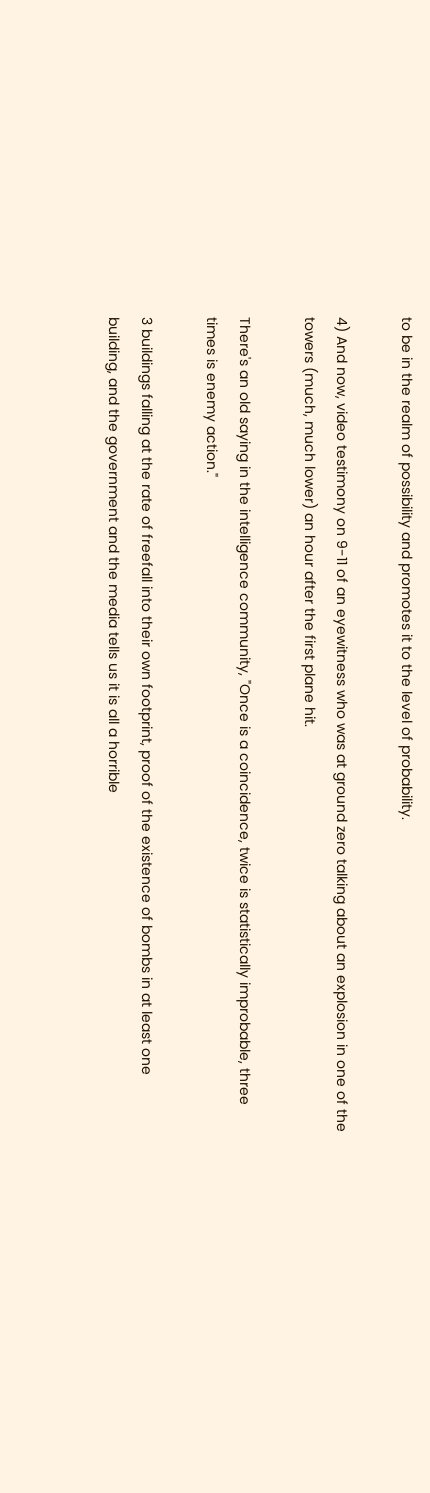to be in the realm of possibility and promotes it to the level of probability.

4) And now, video testimony on 9-11 of an eyewitness who was at ground zero talking about an explosion in one of the towers (much, much lower) an hour after the first plane hit.

There's an old saying in the intelligence community, "Once is a coincidence, twice is statistically improbable, three times is enemy action."

3 buildings falling at the rate of freefall into their own footprint, proof of the existence of bombs in at least one building, and the government and the media tells us it is all a horrible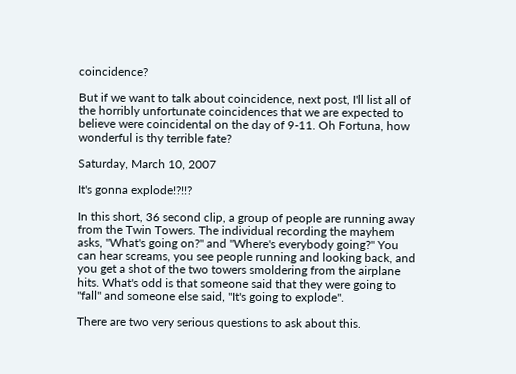coincidence?

But if we want to talk about coincidence, next post, I'll list all of the horribly unfortunate coincidences that we are expected to believe were coincidental on the day of 9-11. Oh Fortuna, how wonderful is thy terrible fate?

Saturday, March 10, 2007

It's gonna explode!?!!?

In this short, 36 second clip, a group of people are running away from the Twin Towers. The individual recording the mayhem asks, "What's going on?" and "Where's everybody going?" You can hear screams, you see people running and looking back, and you get a shot of the two towers smoldering from the airplane hits. What's odd is that someone said that they were going to "fall" and someone else said, "It's going to explode".

There are two very serious questions to ask about this.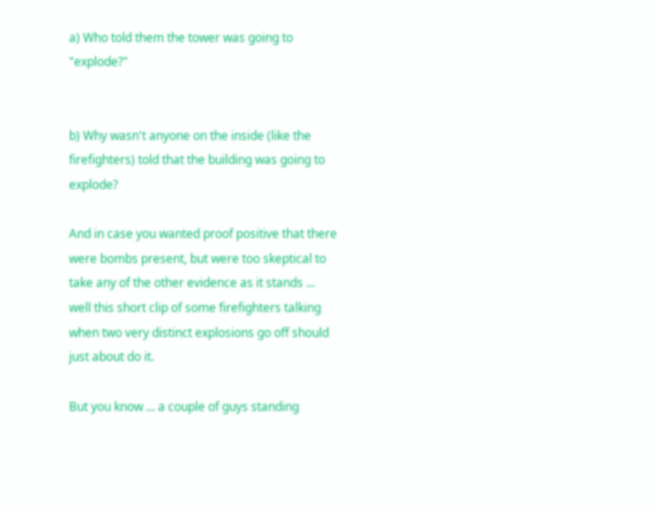a) Who told them the tower was going to "explode?"


b) Why wasn't anyone on the inside (like the firefighters) told that the building was going to explode?

And in case you wanted proof positive that there were bombs present, but were too skeptical to take any of the other evidence as it stands ... well this short clip of some firefighters talking when two very distinct explosions go off should just about do it.

But you know ... a couple of guys standing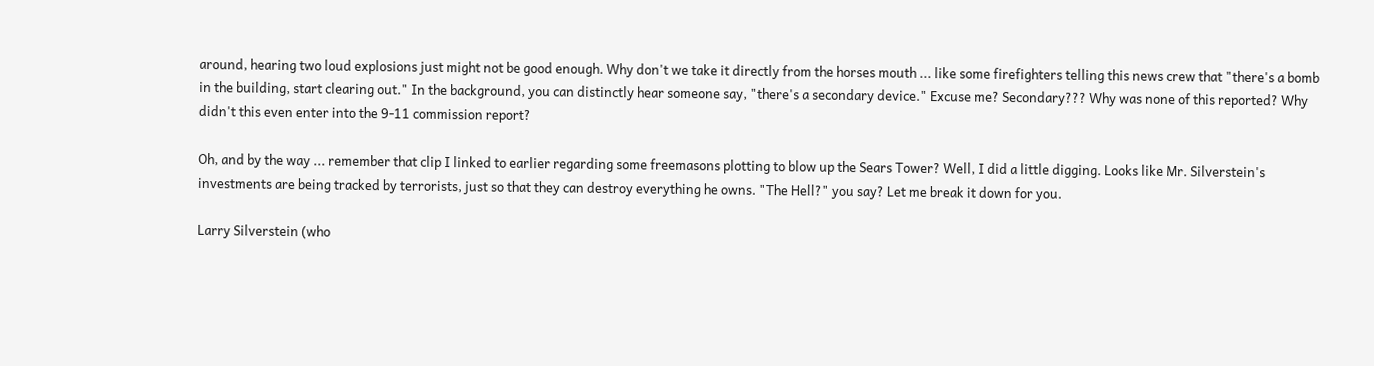around, hearing two loud explosions just might not be good enough. Why don't we take it directly from the horses mouth ... like some firefighters telling this news crew that "there's a bomb in the building, start clearing out." In the background, you can distinctly hear someone say, "there's a secondary device." Excuse me? Secondary??? Why was none of this reported? Why didn't this even enter into the 9-11 commission report?

Oh, and by the way ... remember that clip I linked to earlier regarding some freemasons plotting to blow up the Sears Tower? Well, I did a little digging. Looks like Mr. Silverstein's investments are being tracked by terrorists, just so that they can destroy everything he owns. "The Hell?" you say? Let me break it down for you.

Larry Silverstein (who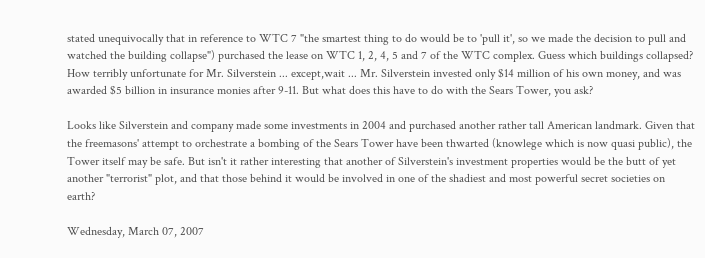stated unequivocally that in reference to WTC 7 "the smartest thing to do would be to 'pull it', so we made the decision to pull and watched the building collapse") purchased the lease on WTC 1, 2, 4, 5 and 7 of the WTC complex. Guess which buildings collapsed? How terribly unfortunate for Mr. Silverstein ... except,wait ... Mr. Silverstein invested only $14 million of his own money, and was awarded $5 billion in insurance monies after 9-11. But what does this have to do with the Sears Tower, you ask?

Looks like Silverstein and company made some investments in 2004 and purchased another rather tall American landmark. Given that the freemasons' attempt to orchestrate a bombing of the Sears Tower have been thwarted (knowlege which is now quasi public), the Tower itself may be safe. But isn't it rather interesting that another of Silverstein's investment properties would be the butt of yet another "terrorist" plot, and that those behind it would be involved in one of the shadiest and most powerful secret societies on earth?

Wednesday, March 07, 2007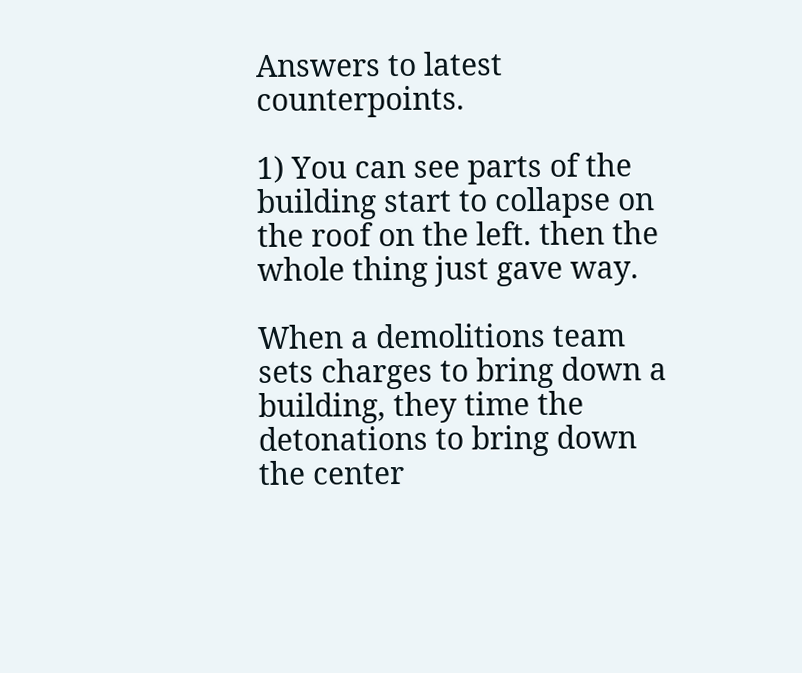Answers to latest counterpoints.

1) You can see parts of the building start to collapse on the roof on the left. then the whole thing just gave way.

When a demolitions team sets charges to bring down a building, they time the detonations to bring down the center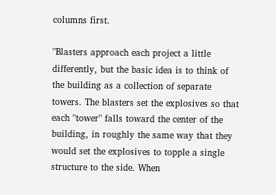columns first.

"Blasters approach each project a little differently, but the basic idea is to think of the building as a collection of separate towers. The blasters set the explosives so that each "tower" falls toward the center of the building, in roughly the same way that they would set the explosives to topple a single structure to the side. When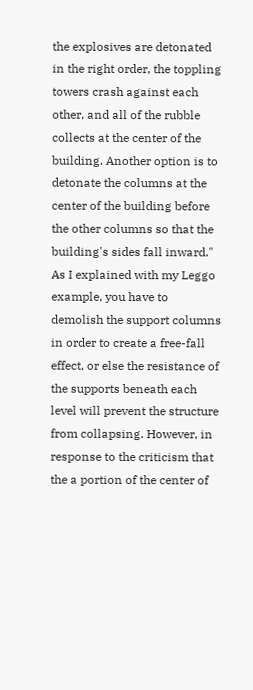the explosives are detonated in the right order, the toppling towers crash against each other, and all of the rubble collects at the center of the building. Another option is to detonate the columns at the center of the building before the other columns so that the building's sides fall inward."
As I explained with my Leggo example, you have to demolish the support columns in order to create a free-fall effect, or else the resistance of the supports beneath each level will prevent the structure from collapsing. However, in response to the criticism that the a portion of the center of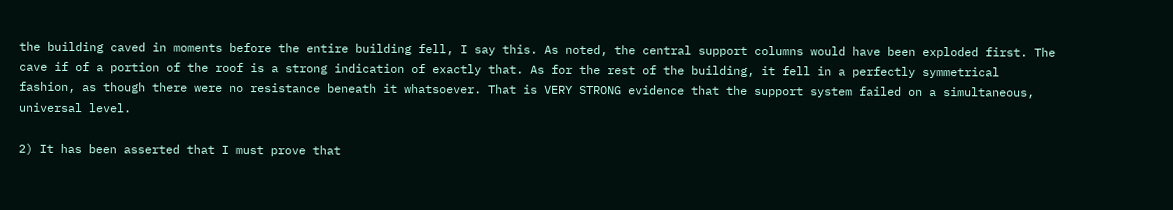the building caved in moments before the entire building fell, I say this. As noted, the central support columns would have been exploded first. The cave if of a portion of the roof is a strong indication of exactly that. As for the rest of the building, it fell in a perfectly symmetrical fashion, as though there were no resistance beneath it whatsoever. That is VERY STRONG evidence that the support system failed on a simultaneous, universal level.

2) It has been asserted that I must prove that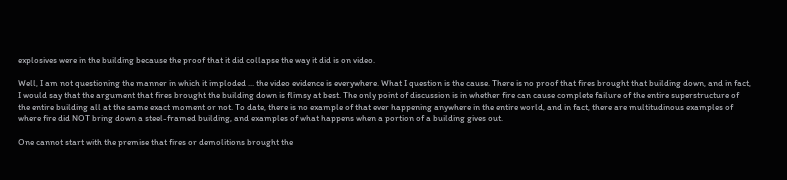explosives were in the building because the proof that it did collapse the way it did is on video.

Well, I am not questioning the manner in which it imploded ... the video evidence is everywhere. What I question is the cause. There is no proof that fires brought that building down, and in fact, I would say that the argument that fires brought the building down is flimsy at best. The only point of discussion is in whether fire can cause complete failure of the entire superstructure of the entire building all at the same exact moment or not. To date, there is no example of that ever happening anywhere in the entire world, and in fact, there are multitudinous examples of where fire did NOT bring down a steel-framed building, and examples of what happens when a portion of a building gives out.

One cannot start with the premise that fires or demolitions brought the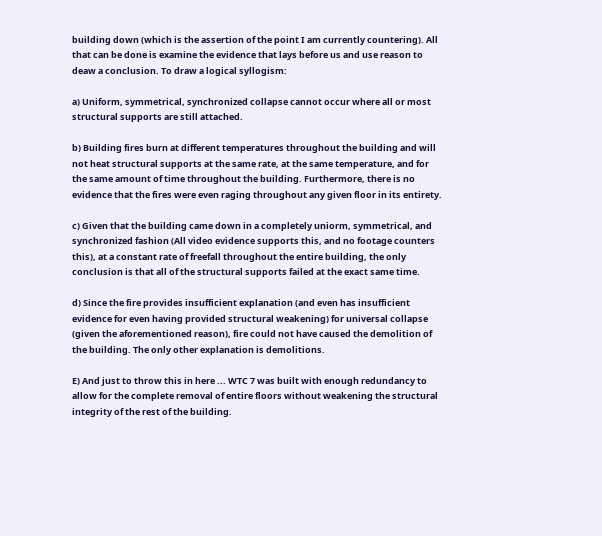building down (which is the assertion of the point I am currently countering). All that can be done is examine the evidence that lays before us and use reason to deaw a conclusion. To draw a logical syllogism:

a) Uniform, symmetrical, synchronized collapse cannot occur where all or most structural supports are still attached.

b) Building fires burn at different temperatures throughout the building and will not heat structural supports at the same rate, at the same temperature, and for the same amount of time throughout the building. Furthermore, there is no evidence that the fires were even raging throughout any given floor in its entirety.

c) Given that the building came down in a completely uniorm, symmetrical, and synchronized fashion (All video evidence supports this, and no footage counters this), at a constant rate of freefall throughout the entire building, the only conclusion is that all of the structural supports failed at the exact same time.

d) Since the fire provides insufficient explanation (and even has insufficient evidence for even having provided structural weakening) for universal collapse (given the aforementioned reason), fire could not have caused the demolition of the building. The only other explanation is demolitions.

E) And just to throw this in here ... WTC 7 was built with enough redundancy to allow for the complete removal of entire floors without weakening the structural integrity of the rest of the building.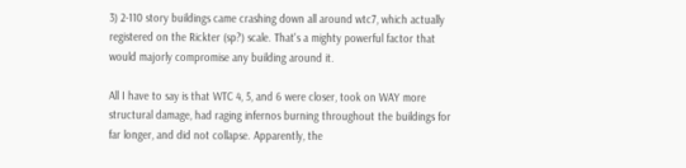3) 2-110 story buildings came crashing down all around wtc7, which actually registered on the Rickter (sp?) scale. That's a mighty powerful factor that would majorly compromise any building around it.

All I have to say is that WTC 4, 5, and 6 were closer, took on WAY more structural damage, had raging infernos burning throughout the buildings for far longer, and did not collapse. Apparently, the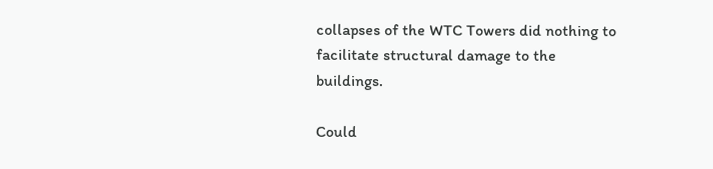collapses of the WTC Towers did nothing to facilitate structural damage to the buildings.

Could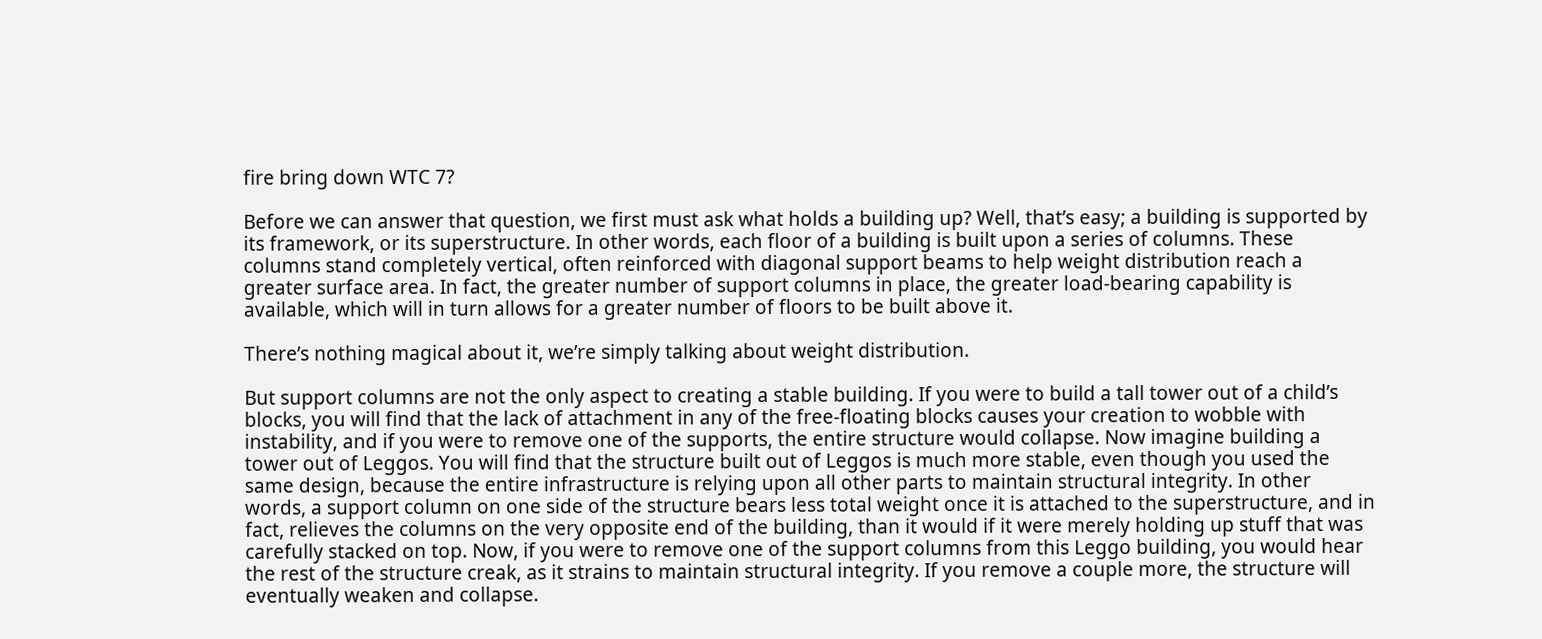fire bring down WTC 7?

Before we can answer that question, we first must ask what holds a building up? Well, that’s easy; a building is supported by its framework, or its superstructure. In other words, each floor of a building is built upon a series of columns. These columns stand completely vertical, often reinforced with diagonal support beams to help weight distribution reach a greater surface area. In fact, the greater number of support columns in place, the greater load-bearing capability is available, which will in turn allows for a greater number of floors to be built above it.

There’s nothing magical about it, we’re simply talking about weight distribution.

But support columns are not the only aspect to creating a stable building. If you were to build a tall tower out of a child’s blocks, you will find that the lack of attachment in any of the free-floating blocks causes your creation to wobble with instability, and if you were to remove one of the supports, the entire structure would collapse. Now imagine building a tower out of Leggos. You will find that the structure built out of Leggos is much more stable, even though you used the same design, because the entire infrastructure is relying upon all other parts to maintain structural integrity. In other words, a support column on one side of the structure bears less total weight once it is attached to the superstructure, and in fact, relieves the columns on the very opposite end of the building, than it would if it were merely holding up stuff that was carefully stacked on top. Now, if you were to remove one of the support columns from this Leggo building, you would hear the rest of the structure creak, as it strains to maintain structural integrity. If you remove a couple more, the structure will eventually weaken and collapse.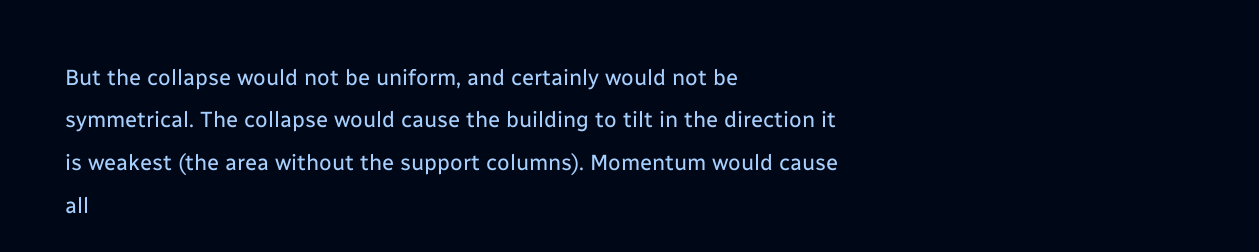But the collapse would not be uniform, and certainly would not be symmetrical. The collapse would cause the building to tilt in the direction it is weakest (the area without the support columns). Momentum would cause all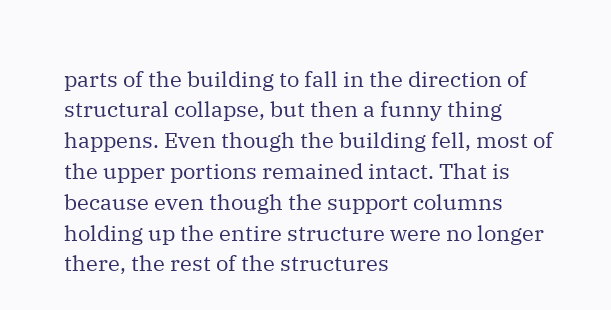parts of the building to fall in the direction of structural collapse, but then a funny thing happens. Even though the building fell, most of the upper portions remained intact. That is because even though the support columns holding up the entire structure were no longer there, the rest of the structures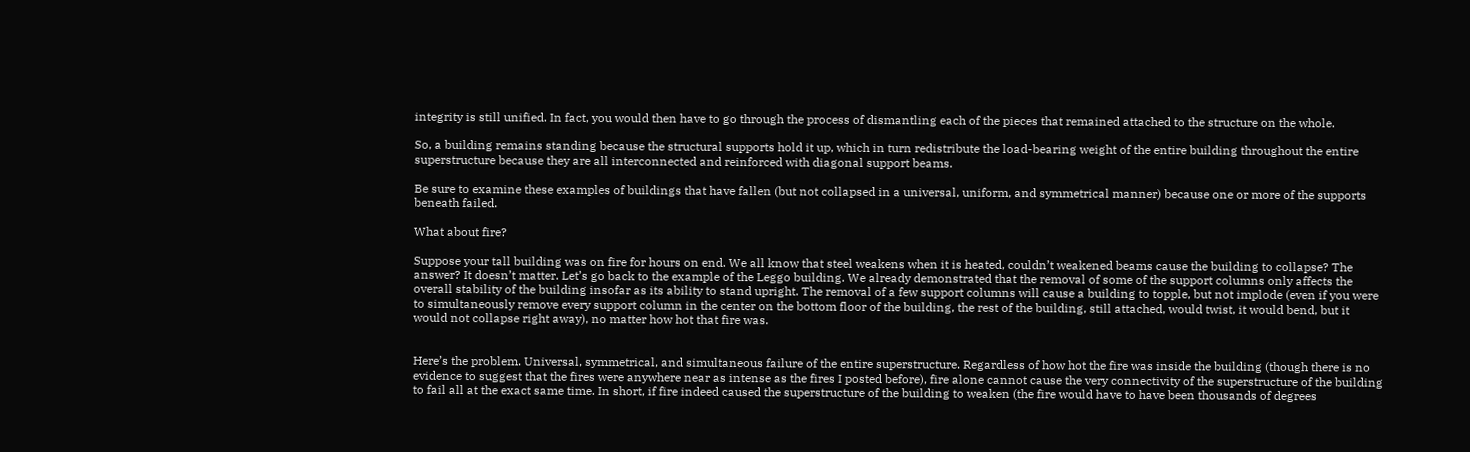integrity is still unified. In fact, you would then have to go through the process of dismantling each of the pieces that remained attached to the structure on the whole.

So, a building remains standing because the structural supports hold it up, which in turn redistribute the load-bearing weight of the entire building throughout the entire superstructure because they are all interconnected and reinforced with diagonal support beams.

Be sure to examine these examples of buildings that have fallen (but not collapsed in a universal, uniform, and symmetrical manner) because one or more of the supports beneath failed.

What about fire?

Suppose your tall building was on fire for hours on end. We all know that steel weakens when it is heated, couldn’t weakened beams cause the building to collapse? The answer? It doesn’t matter. Let’s go back to the example of the Leggo building. We already demonstrated that the removal of some of the support columns only affects the overall stability of the building insofar as its ability to stand upright. The removal of a few support columns will cause a building to topple, but not implode (even if you were to simultaneously remove every support column in the center on the bottom floor of the building, the rest of the building, still attached, would twist, it would bend, but it would not collapse right away), no matter how hot that fire was.


Here’s the problem. Universal, symmetrical, and simultaneous failure of the entire superstructure. Regardless of how hot the fire was inside the building (though there is no evidence to suggest that the fires were anywhere near as intense as the fires I posted before), fire alone cannot cause the very connectivity of the superstructure of the building to fail all at the exact same time. In short, if fire indeed caused the superstructure of the building to weaken (the fire would have to have been thousands of degrees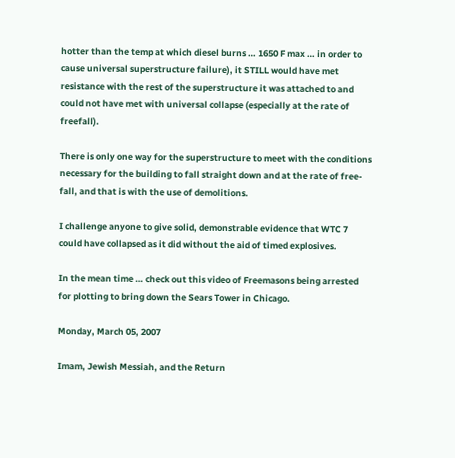hotter than the temp at which diesel burns … 1650 F max … in order to cause universal superstructure failure), it STILL would have met resistance with the rest of the superstructure it was attached to and could not have met with universal collapse (especially at the rate of freefall).

There is only one way for the superstructure to meet with the conditions necessary for the building to fall straight down and at the rate of free-fall, and that is with the use of demolitions.

I challenge anyone to give solid, demonstrable evidence that WTC 7 could have collapsed as it did without the aid of timed explosives.

In the mean time … check out this video of Freemasons being arrested for plotting to bring down the Sears Tower in Chicago.

Monday, March 05, 2007

Imam, Jewish Messiah, and the Return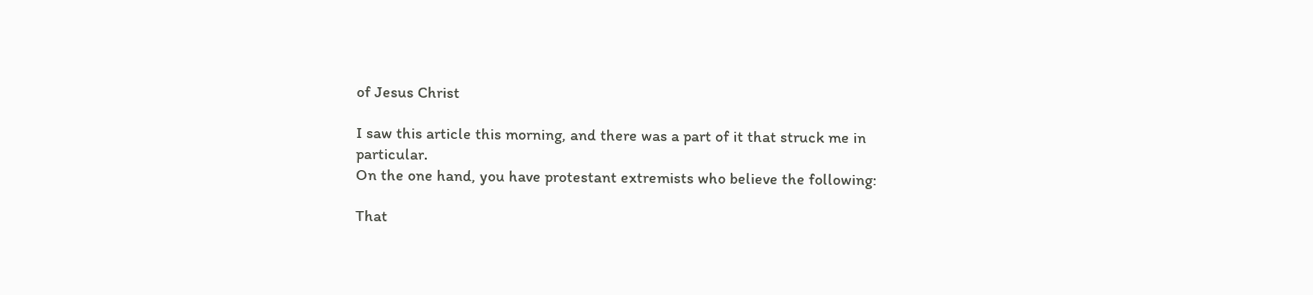of Jesus Christ

I saw this article this morning, and there was a part of it that struck me in particular.
On the one hand, you have protestant extremists who believe the following:

That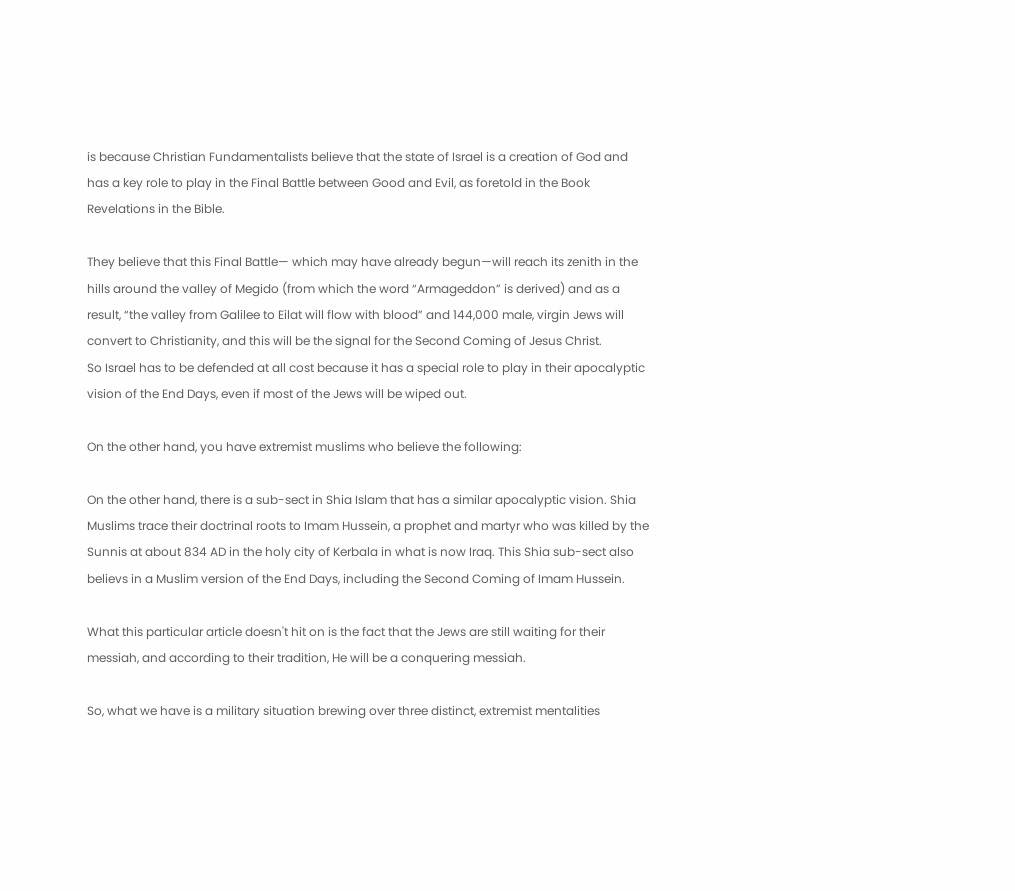is because Christian Fundamentalists believe that the state of Israel is a creation of God and has a key role to play in the Final Battle between Good and Evil, as foretold in the Book Revelations in the Bible.

They believe that this Final Battle— which may have already begun—will reach its zenith in the hills around the valley of Megido (from which the word “Armageddon” is derived) and as a result, “the valley from Galilee to Eilat will flow with blood” and 144,000 male, virgin Jews will convert to Christianity, and this will be the signal for the Second Coming of Jesus Christ.
So Israel has to be defended at all cost because it has a special role to play in their apocalyptic vision of the End Days, even if most of the Jews will be wiped out.

On the other hand, you have extremist muslims who believe the following:

On the other hand, there is a sub-sect in Shia Islam that has a similar apocalyptic vision. Shia Muslims trace their doctrinal roots to Imam Hussein, a prophet and martyr who was killed by the Sunnis at about 834 AD in the holy city of Kerbala in what is now Iraq. This Shia sub-sect also believs in a Muslim version of the End Days, including the Second Coming of Imam Hussein.

What this particular article doesn't hit on is the fact that the Jews are still waiting for their messiah, and according to their tradition, He will be a conquering messiah.

So, what we have is a military situation brewing over three distinct, extremist mentalities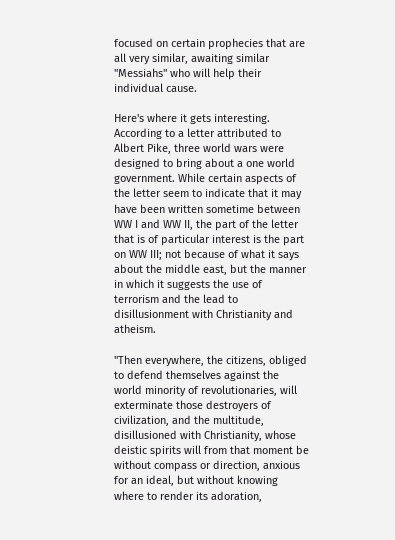focused on certain prophecies that are all very similar, awaiting similar "Messiahs" who will help their individual cause.

Here's where it gets interesting. According to a letter attributed to Albert Pike, three world wars were designed to bring about a one world government. While certain aspects of the letter seem to indicate that it may have been written sometime between WW I and WW II, the part of the letter that is of particular interest is the part on WW III; not because of what it says about the middle east, but the manner in which it suggests the use of terrorism and the lead to disillusionment with Christianity and atheism.

"Then everywhere, the citizens, obliged to defend themselves against the world minority of revolutionaries, will exterminate those destroyers of civilization, and the multitude, disillusioned with Christianity, whose deistic spirits will from that moment be without compass or direction, anxious for an ideal, but without knowing where to render its adoration,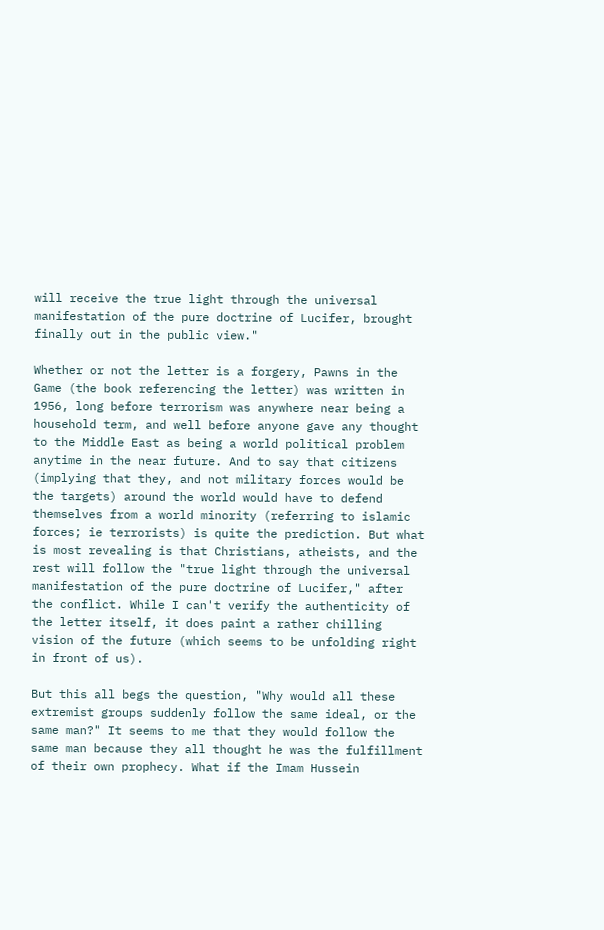will receive the true light through the universal manifestation of the pure doctrine of Lucifer, brought finally out in the public view."

Whether or not the letter is a forgery, Pawns in the Game (the book referencing the letter) was written in 1956, long before terrorism was anywhere near being a household term, and well before anyone gave any thought to the Middle East as being a world political problem anytime in the near future. And to say that citizens (implying that they, and not military forces would be the targets) around the world would have to defend themselves from a world minority (referring to islamic forces; ie terrorists) is quite the prediction. But what is most revealing is that Christians, atheists, and the rest will follow the "true light through the universal manifestation of the pure doctrine of Lucifer," after the conflict. While I can't verify the authenticity of the letter itself, it does paint a rather chilling vision of the future (which seems to be unfolding right in front of us).

But this all begs the question, "Why would all these extremist groups suddenly follow the same ideal, or the same man?" It seems to me that they would follow the same man because they all thought he was the fulfillment of their own prophecy. What if the Imam Hussein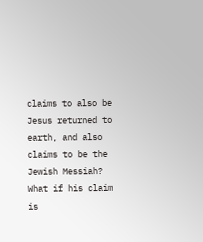claims to also be Jesus returned to earth, and also claims to be the Jewish Messiah? What if his claim is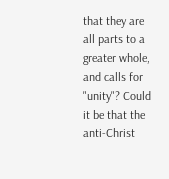that they are all parts to a greater whole, and calls for "unity"? Could it be that the anti-Christ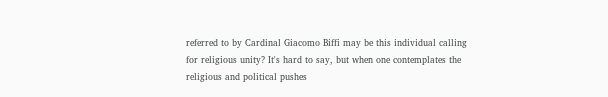referred to by Cardinal Giacomo Biffi may be this individual calling for religious unity? It's hard to say, but when one contemplates the religious and political pushes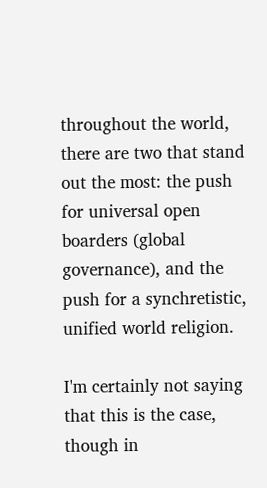throughout the world, there are two that stand out the most: the push for universal open boarders (global governance), and the push for a synchretistic, unified world religion.

I'm certainly not saying that this is the case, though in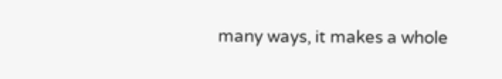many ways, it makes a whole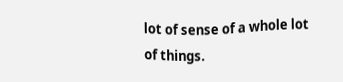lot of sense of a whole lot of things.